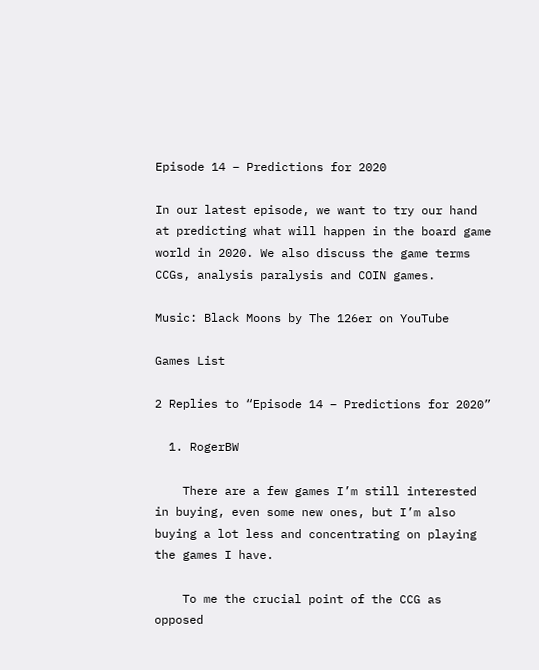Episode 14 – Predictions for 2020

In our latest episode, we want to try our hand at predicting what will happen in the board game world in 2020. We also discuss the game terms CCGs, analysis paralysis and COIN games.

Music: Black Moons by The 126er on YouTube

Games List

2 Replies to “Episode 14 – Predictions for 2020”

  1. RogerBW

    There are a few games I’m still interested in buying, even some new ones, but I’m also buying a lot less and concentrating on playing the games I have.

    To me the crucial point of the CCG as opposed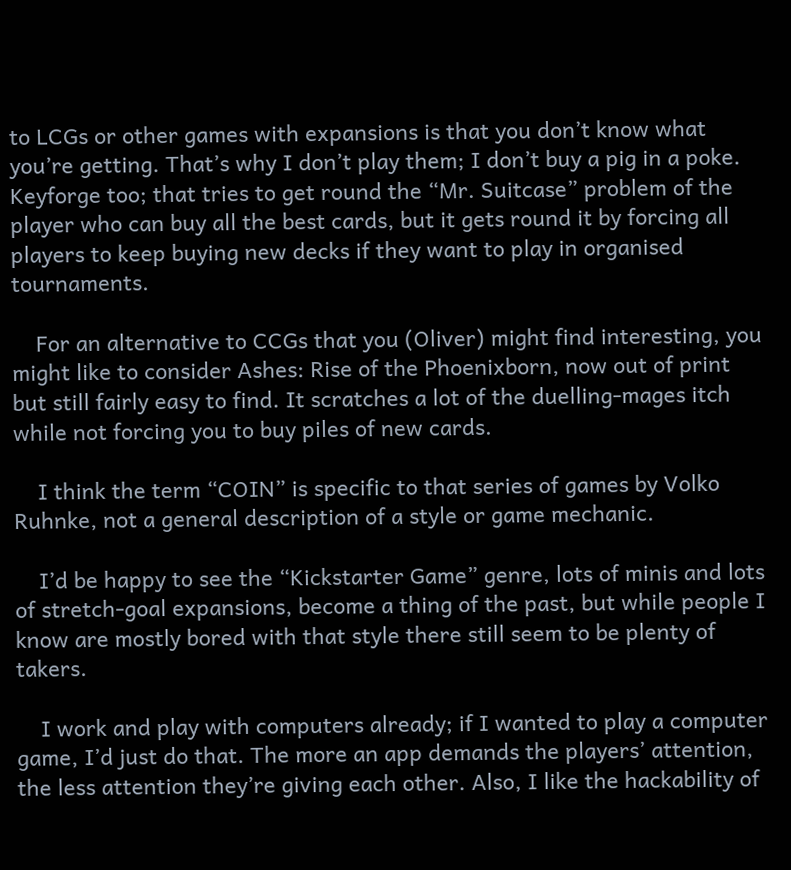to LCGs or other games with expansions is that you don’t know what you’re getting. That’s why I don’t play them; I don’t buy a pig in a poke. Keyforge too; that tries to get round the “Mr. Suitcase” problem of the player who can buy all the best cards, but it gets round it by forcing all players to keep buying new decks if they want to play in organised tournaments.

    For an alternative to CCGs that you (Oliver) might find interesting, you might like to consider Ashes: Rise of the Phoenixborn, now out of print but still fairly easy to find. It scratches a lot of the duelling-mages itch while not forcing you to buy piles of new cards.

    I think the term “COIN” is specific to that series of games by Volko Ruhnke, not a general description of a style or game mechanic.

    I’d be happy to see the “Kickstarter Game” genre, lots of minis and lots of stretch-goal expansions, become a thing of the past, but while people I know are mostly bored with that style there still seem to be plenty of takers.

    I work and play with computers already; if I wanted to play a computer game, I’d just do that. The more an app demands the players’ attention, the less attention they’re giving each other. Also, I like the hackability of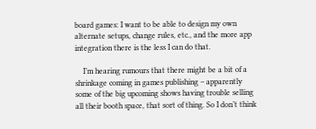board games: I want to be able to design my own alternate setups, change rules, etc., and the more app integration there is the less I can do that.

    I’m hearing rumours that there might be a bit of a shrinkage coming in games publishing – apparently some of the big upcoming shows having trouble selling all their booth space, that sort of thing. So I don’t think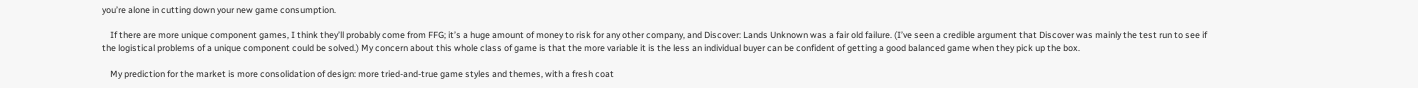you’re alone in cutting down your new game consumption.

    If there are more unique component games, I think they’ll probably come from FFG; it’s a huge amount of money to risk for any other company, and Discover: Lands Unknown was a fair old failure. (I’ve seen a credible argument that Discover was mainly the test run to see if the logistical problems of a unique component could be solved.) My concern about this whole class of game is that the more variable it is the less an individual buyer can be confident of getting a good balanced game when they pick up the box.

    My prediction for the market is more consolidation of design: more tried-and-true game styles and themes, with a fresh coat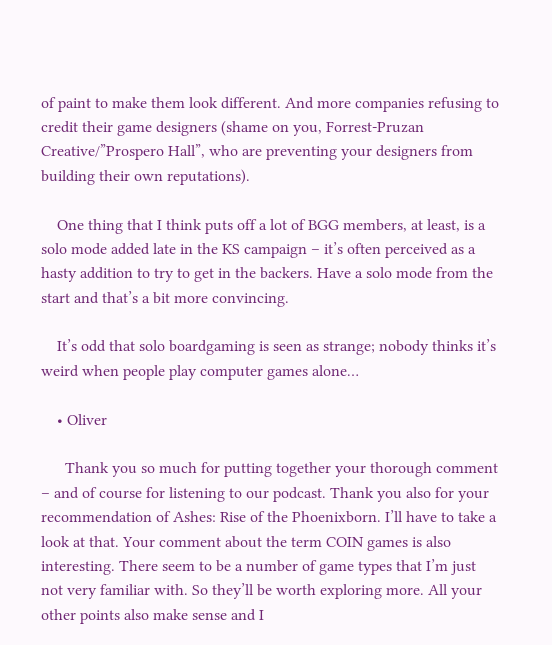of paint to make them look different. And more companies refusing to credit their game designers (shame on you, Forrest-Pruzan Creative/”Prospero Hall”, who are preventing your designers from building their own reputations).

    One thing that I think puts off a lot of BGG members, at least, is a solo mode added late in the KS campaign – it’s often perceived as a hasty addition to try to get in the backers. Have a solo mode from the start and that’s a bit more convincing.

    It’s odd that solo boardgaming is seen as strange; nobody thinks it’s weird when people play computer games alone…

    • Oliver

      Thank you so much for putting together your thorough comment – and of course for listening to our podcast. Thank you also for your recommendation of Ashes: Rise of the Phoenixborn. I’ll have to take a look at that. Your comment about the term COIN games is also interesting. There seem to be a number of game types that I’m just not very familiar with. So they’ll be worth exploring more. All your other points also make sense and I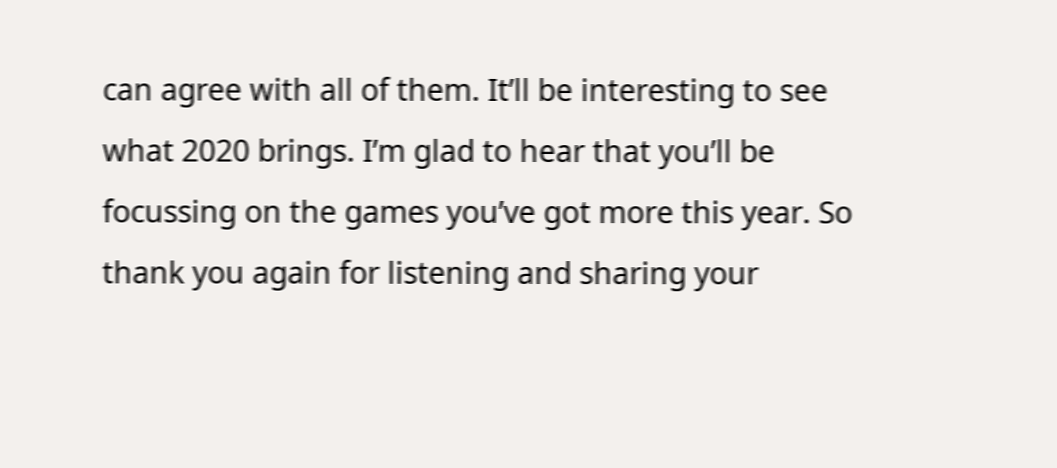can agree with all of them. It’ll be interesting to see what 2020 brings. I’m glad to hear that you’ll be focussing on the games you’ve got more this year. So thank you again for listening and sharing your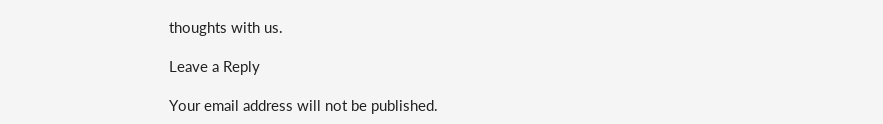thoughts with us.

Leave a Reply

Your email address will not be published.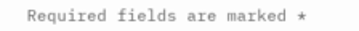Required fields are marked *